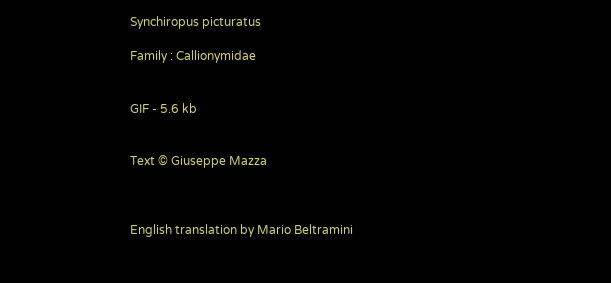Synchiropus picturatus

Family : Callionymidae


GIF - 5.6 kb


Text © Giuseppe Mazza



English translation by Mario Beltramini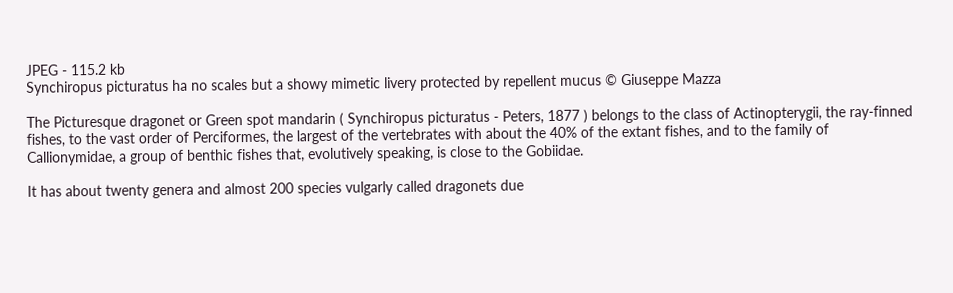JPEG - 115.2 kb
Synchiropus picturatus ha no scales but a showy mimetic livery protected by repellent mucus © Giuseppe Mazza

The Picturesque dragonet or Green spot mandarin ( Synchiropus picturatus - Peters, 1877 ) belongs to the class of Actinopterygii, the ray-finned fishes, to the vast order of Perciformes, the largest of the vertebrates with about the 40% of the extant fishes, and to the family of Callionymidae, a group of benthic fishes that, evolutively speaking, is close to the Gobiidae.

It has about twenty genera and almost 200 species vulgarly called dragonets due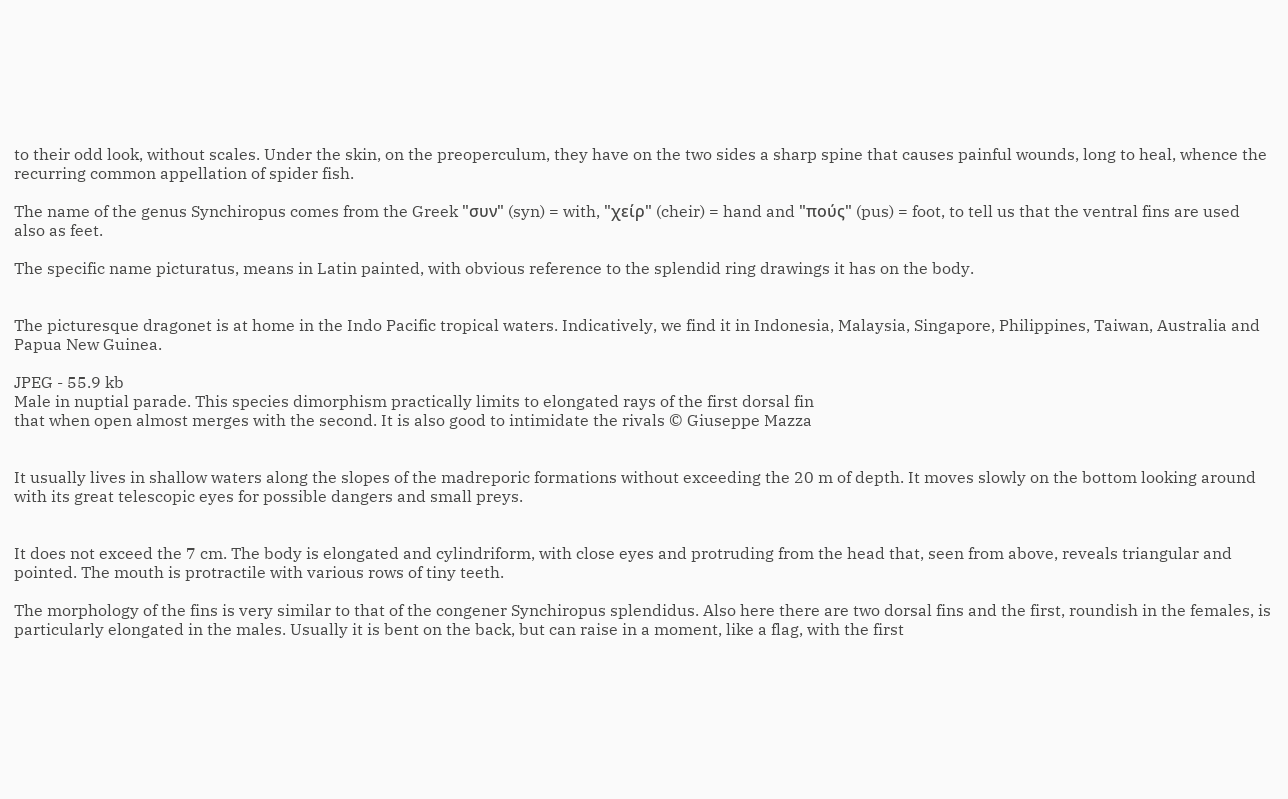to their odd look, without scales. Under the skin, on the preoperculum, they have on the two sides a sharp spine that causes painful wounds, long to heal, whence the recurring common appellation of spider fish.

The name of the genus Synchiropus comes from the Greek "συν" (syn) = with, "χείρ" (cheir) = hand and "πούς" (pus) = foot, to tell us that the ventral fins are used also as feet.

The specific name picturatus, means in Latin painted, with obvious reference to the splendid ring drawings it has on the body.


The picturesque dragonet is at home in the Indo Pacific tropical waters. Indicatively, we find it in Indonesia, Malaysia, Singapore, Philippines, Taiwan, Australia and Papua New Guinea.

JPEG - 55.9 kb
Male in nuptial parade. This species dimorphism practically limits to elongated rays of the first dorsal fin
that when open almost merges with the second. It is also good to intimidate the rivals © Giuseppe Mazza


It usually lives in shallow waters along the slopes of the madreporic formations without exceeding the 20 m of depth. It moves slowly on the bottom looking around with its great telescopic eyes for possible dangers and small preys.


It does not exceed the 7 cm. The body is elongated and cylindriform, with close eyes and protruding from the head that, seen from above, reveals triangular and pointed. The mouth is protractile with various rows of tiny teeth.

The morphology of the fins is very similar to that of the congener Synchiropus splendidus. Also here there are two dorsal fins and the first, roundish in the females, is particularly elongated in the males. Usually it is bent on the back, but can raise in a moment, like a flag, with the first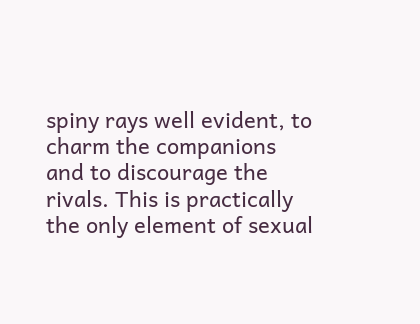spiny rays well evident, to charm the companions and to discourage the rivals. This is practically the only element of sexual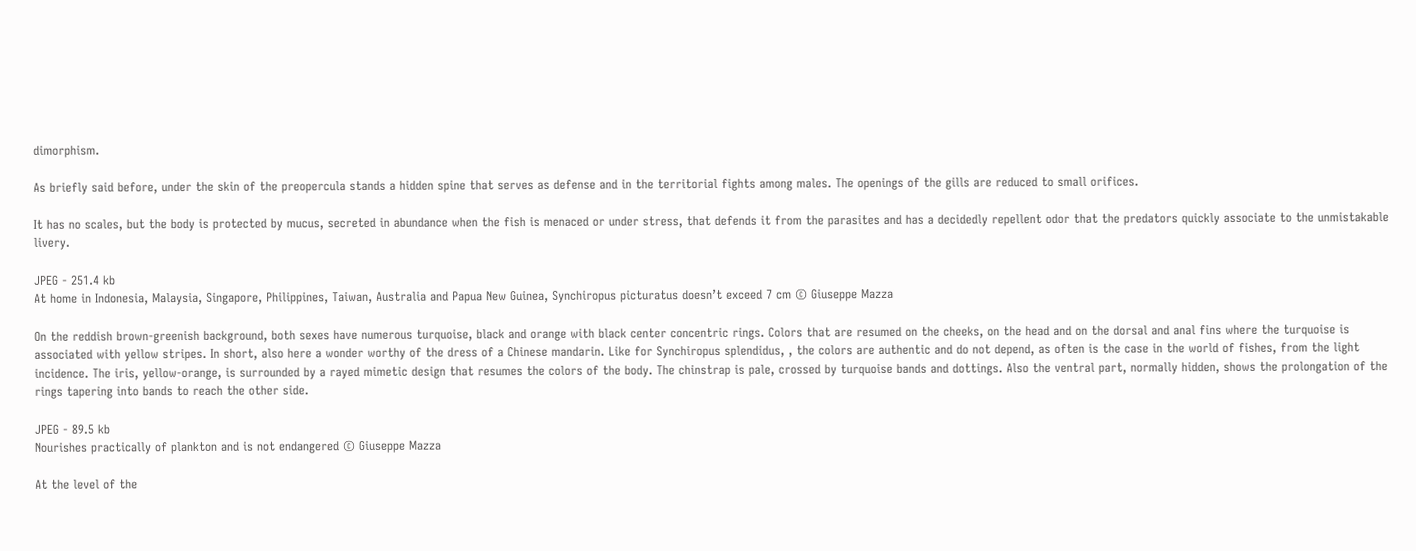dimorphism.

As briefly said before, under the skin of the preopercula stands a hidden spine that serves as defense and in the territorial fights among males. The openings of the gills are reduced to small orifices.

It has no scales, but the body is protected by mucus, secreted in abundance when the fish is menaced or under stress, that defends it from the parasites and has a decidedly repellent odor that the predators quickly associate to the unmistakable livery.

JPEG - 251.4 kb
At home in Indonesia, Malaysia, Singapore, Philippines, Taiwan, Australia and Papua New Guinea, Synchiropus picturatus doesn’t exceed 7 cm © Giuseppe Mazza

On the reddish brown-greenish background, both sexes have numerous turquoise, black and orange with black center concentric rings. Colors that are resumed on the cheeks, on the head and on the dorsal and anal fins where the turquoise is associated with yellow stripes. In short, also here a wonder worthy of the dress of a Chinese mandarin. Like for Synchiropus splendidus, , the colors are authentic and do not depend, as often is the case in the world of fishes, from the light incidence. The iris, yellow-orange, is surrounded by a rayed mimetic design that resumes the colors of the body. The chinstrap is pale, crossed by turquoise bands and dottings. Also the ventral part, normally hidden, shows the prolongation of the rings tapering into bands to reach the other side.

JPEG - 89.5 kb
Nourishes practically of plankton and is not endangered © Giuseppe Mazza

At the level of the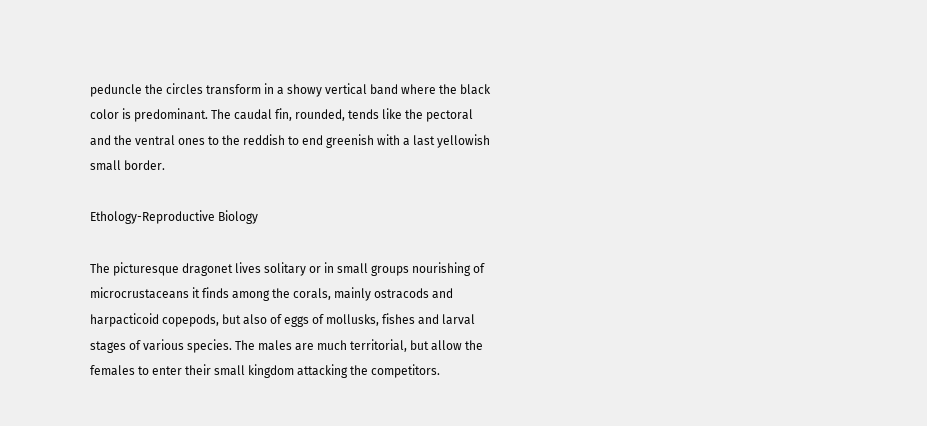peduncle the circles transform in a showy vertical band where the black color is predominant. The caudal fin, rounded, tends like the pectoral and the ventral ones to the reddish to end greenish with a last yellowish small border.

Ethology-Reproductive Biology

The picturesque dragonet lives solitary or in small groups nourishing of microcrustaceans it finds among the corals, mainly ostracods and harpacticoid copepods, but also of eggs of mollusks, fishes and larval stages of various species. The males are much territorial, but allow the females to enter their small kingdom attacking the competitors.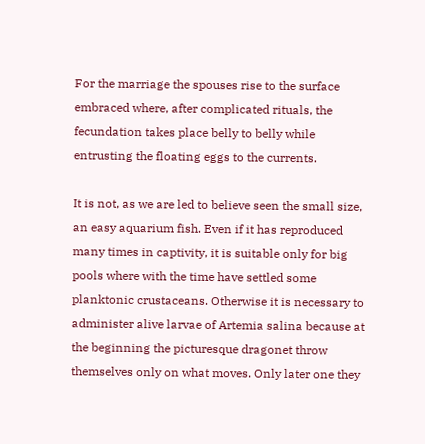For the marriage the spouses rise to the surface embraced where, after complicated rituals, the fecundation takes place belly to belly while entrusting the floating eggs to the currents.

It is not, as we are led to believe seen the small size, an easy aquarium fish. Even if it has reproduced many times in captivity, it is suitable only for big pools where with the time have settled some planktonic crustaceans. Otherwise it is necessary to administer alive larvae of Artemia salina because at the beginning the picturesque dragonet throw themselves only on what moves. Only later one they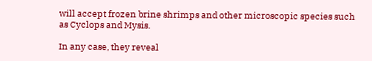will accept frozen brine shrimps and other microscopic species such as Cyclops and Mysis.

In any case, they reveal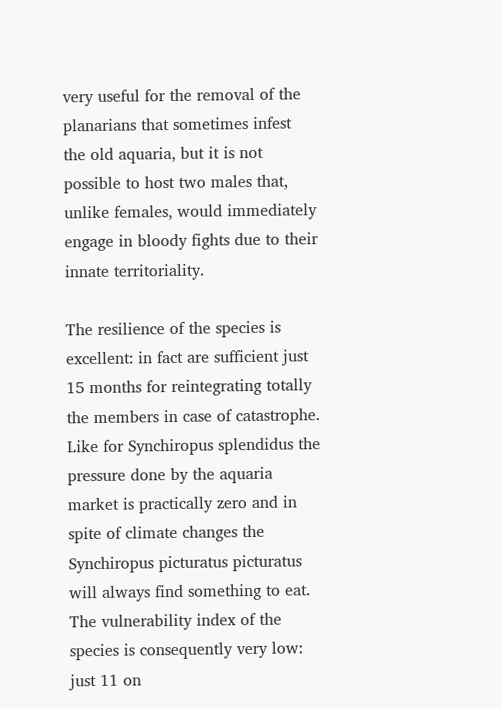very useful for the removal of the planarians that sometimes infest the old aquaria, but it is not possible to host two males that, unlike females, would immediately engage in bloody fights due to their innate territoriality.

The resilience of the species is excellent: in fact are sufficient just 15 months for reintegrating totally the members in case of catastrophe. Like for Synchiropus splendidus the pressure done by the aquaria market is practically zero and in spite of climate changes the Synchiropus picturatus picturatus will always find something to eat. The vulnerability index of the species is consequently very low: just 11 on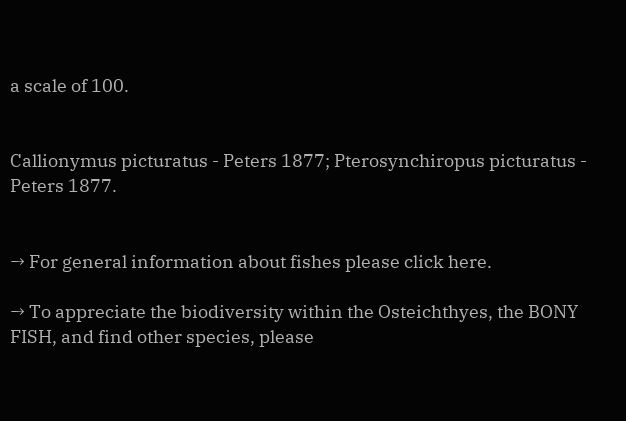a scale of 100.


Callionymus picturatus - Peters 1877; Pterosynchiropus picturatus - Peters 1877.


→ For general information about fishes please click here.

→ To appreciate the biodiversity within the Osteichthyes, the BONY FISH, and find other species, please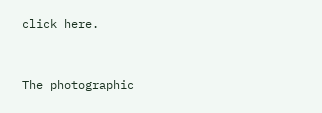click here.


The photographic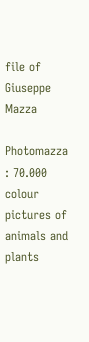file of Giuseppe Mazza

Photomazza : 70.000 colour pictures of animals and plants